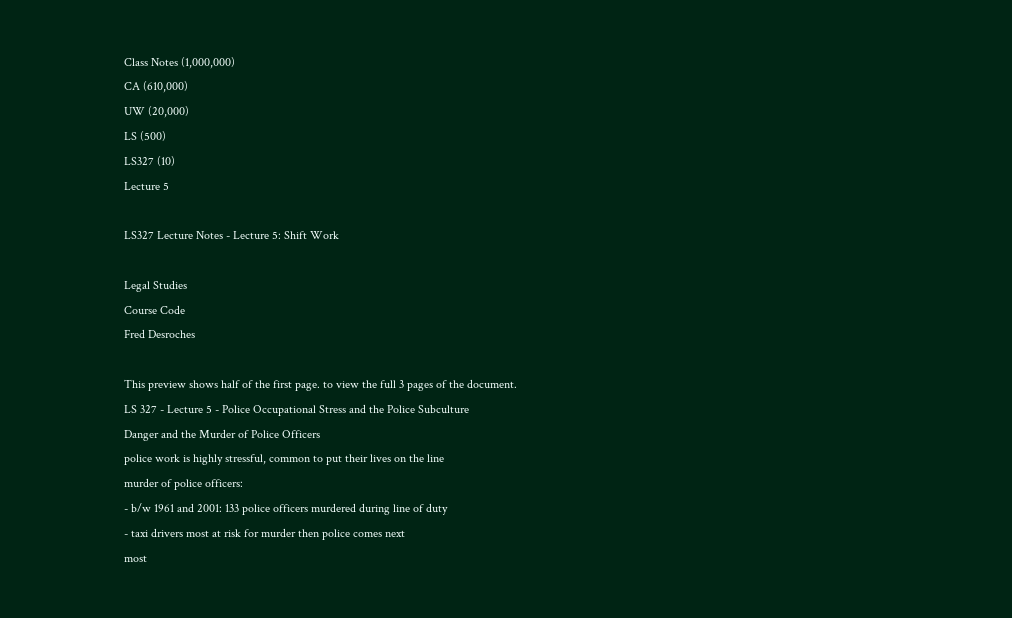Class Notes (1,000,000)
CA (610,000)
UW (20,000)
LS (500)
LS327 (10)
Lecture 5

LS327 Lecture Notes - Lecture 5: Shift Work

Legal Studies
Course Code
Fred Desroches

This preview shows half of the first page. to view the full 3 pages of the document.
LS 327 - Lecture 5 - Police Occupational Stress and the Police Subculture
Danger and the Murder of Police Officers
police work is highly stressful, common to put their lives on the line
murder of police officers:
- b/w 1961 and 2001: 133 police officers murdered during line of duty
- taxi drivers most at risk for murder then police comes next
most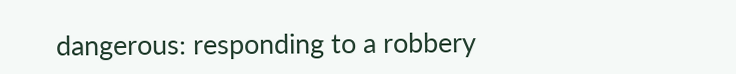dangerous: responding to a robbery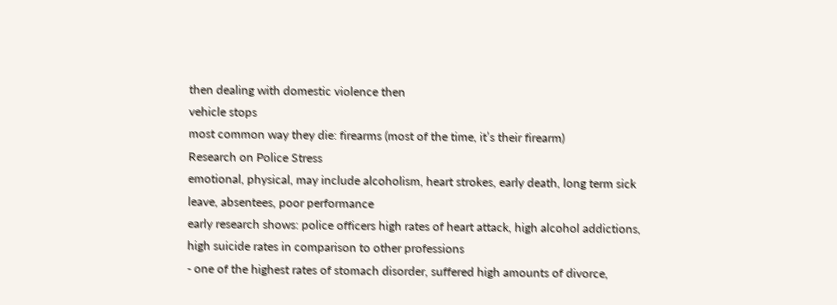then dealing with domestic violence then
vehicle stops
most common way they die: firearms (most of the time, it’s their firearm)
Research on Police Stress
emotional, physical, may include alcoholism, heart strokes, early death, long term sick
leave, absentees, poor performance
early research shows: police officers high rates of heart attack, high alcohol addictions,
high suicide rates in comparison to other professions
- one of the highest rates of stomach disorder, suffered high amounts of divorce,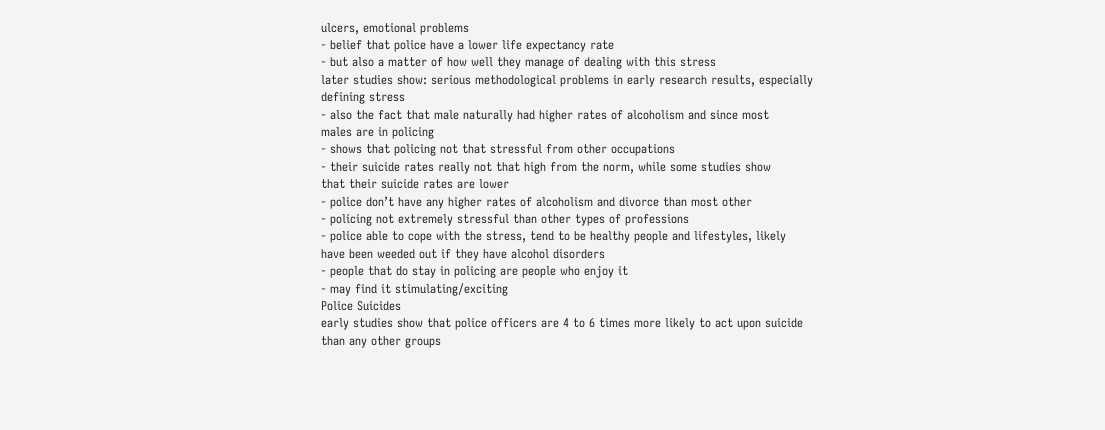ulcers, emotional problems
- belief that police have a lower life expectancy rate
- but also a matter of how well they manage of dealing with this stress
later studies show: serious methodological problems in early research results, especially
defining stress
- also the fact that male naturally had higher rates of alcoholism and since most
males are in policing
- shows that policing not that stressful from other occupations
- their suicide rates really not that high from the norm, while some studies show
that their suicide rates are lower
- police don’t have any higher rates of alcoholism and divorce than most other
- policing not extremely stressful than other types of professions
- police able to cope with the stress, tend to be healthy people and lifestyles, likely
have been weeded out if they have alcohol disorders
- people that do stay in policing are people who enjoy it
- may find it stimulating/exciting
Police Suicides
early studies show that police officers are 4 to 6 times more likely to act upon suicide
than any other groups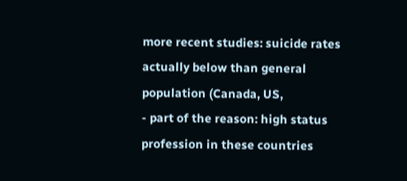more recent studies: suicide rates actually below than general population (Canada, US,
- part of the reason: high status profession in these countries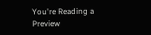You're Reading a Preview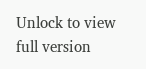Unlock to view full version